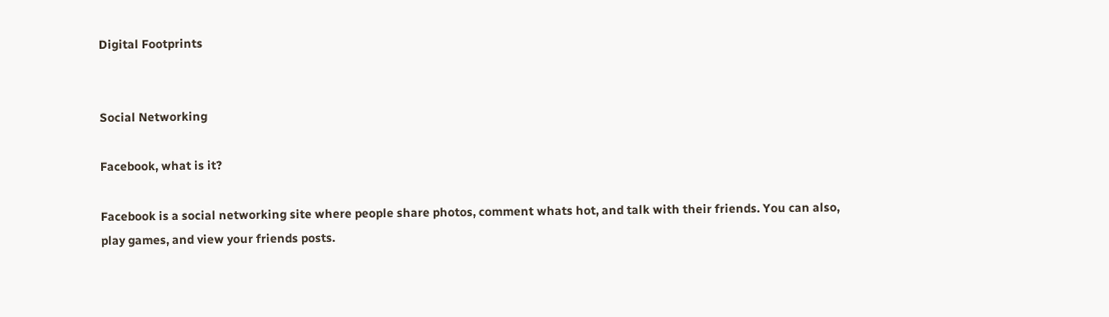Digital Footprints


Social Networking

Facebook, what is it?

Facebook is a social networking site where people share photos, comment whats hot, and talk with their friends. You can also, play games, and view your friends posts.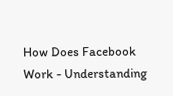How Does Facebook Work - Understanding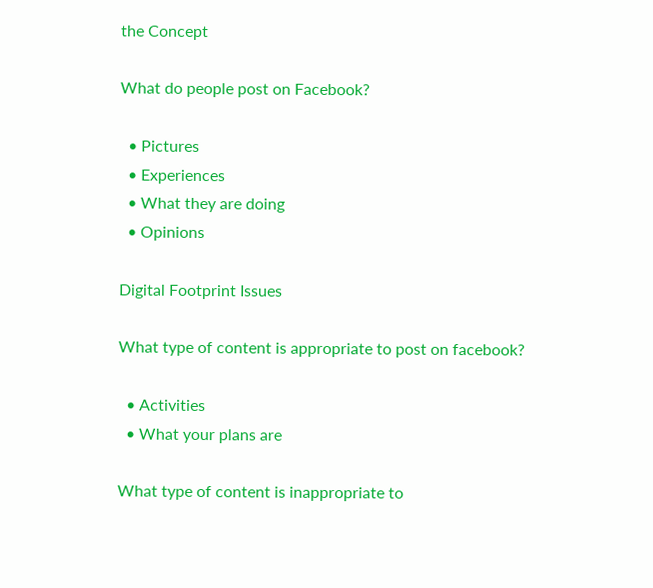the Concept

What do people post on Facebook?

  • Pictures
  • Experiences
  • What they are doing
  • Opinions

Digital Footprint Issues

What type of content is appropriate to post on facebook?

  • Activities
  • What your plans are

What type of content is inappropriate to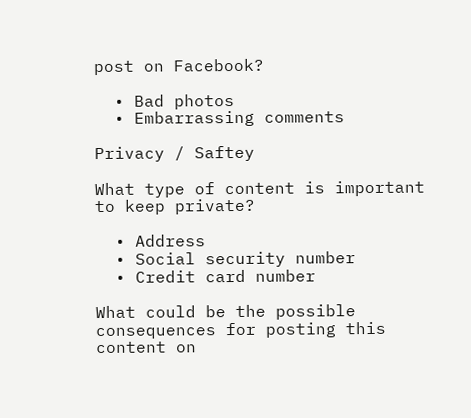post on Facebook?

  • Bad photos
  • Embarrassing comments

Privacy / Saftey

What type of content is important to keep private?

  • Address
  • Social security number
  • Credit card number

What could be the possible consequences for posting this content on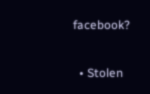facebook?

  • Stolen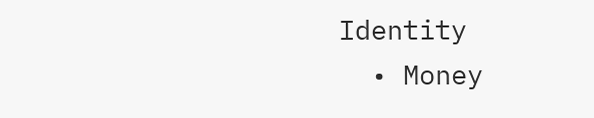Identity
  • Money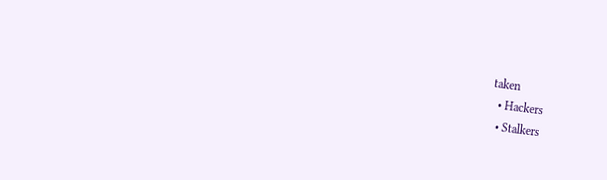taken
  • Hackers
  • Stalkers